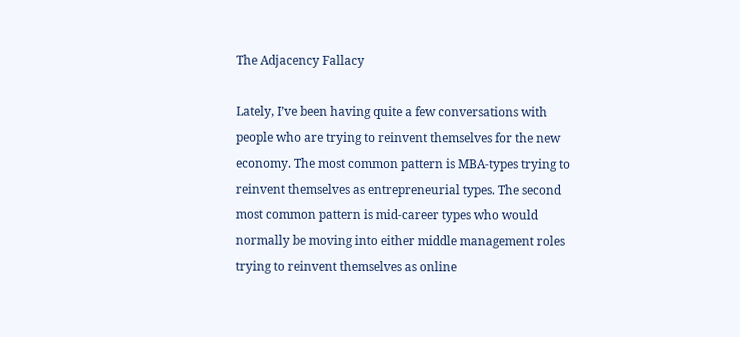The Adjacency Fallacy

Lately, I’ve been having quite a few conversations with people who are trying to reinvent themselves for the new economy. The most common pattern is MBA-types trying to reinvent themselves as entrepreneurial types. The second most common pattern is mid-career types who would normally be moving into either middle management roles trying to reinvent themselves as online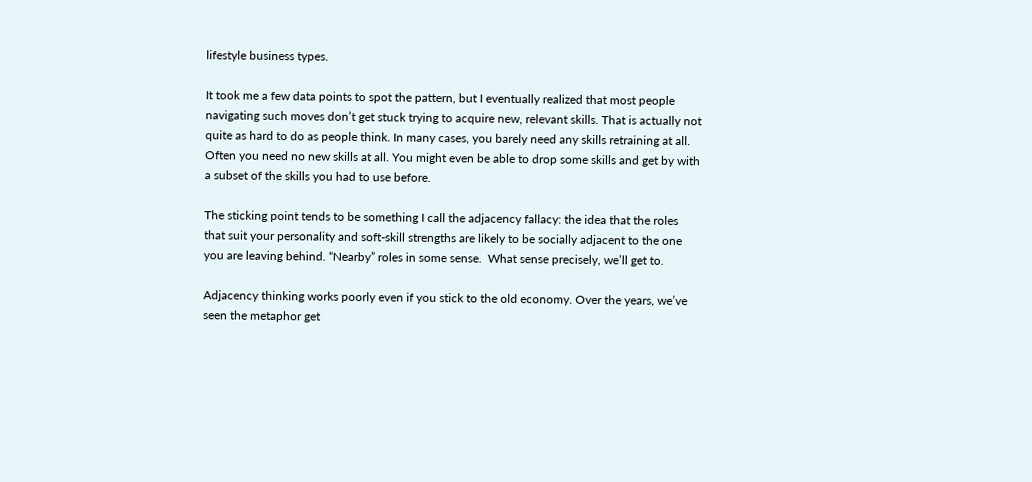lifestyle business types.

It took me a few data points to spot the pattern, but I eventually realized that most people navigating such moves don’t get stuck trying to acquire new, relevant skills. That is actually not quite as hard to do as people think. In many cases, you barely need any skills retraining at all. Often you need no new skills at all. You might even be able to drop some skills and get by with a subset of the skills you had to use before.

The sticking point tends to be something I call the adjacency fallacy: the idea that the roles that suit your personality and soft-skill strengths are likely to be socially adjacent to the one you are leaving behind. “Nearby” roles in some sense.  What sense precisely, we’ll get to.

Adjacency thinking works poorly even if you stick to the old economy. Over the years, we’ve seen the metaphor get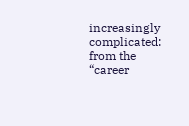increasingly complicated: from the “career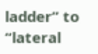ladder” to “lateral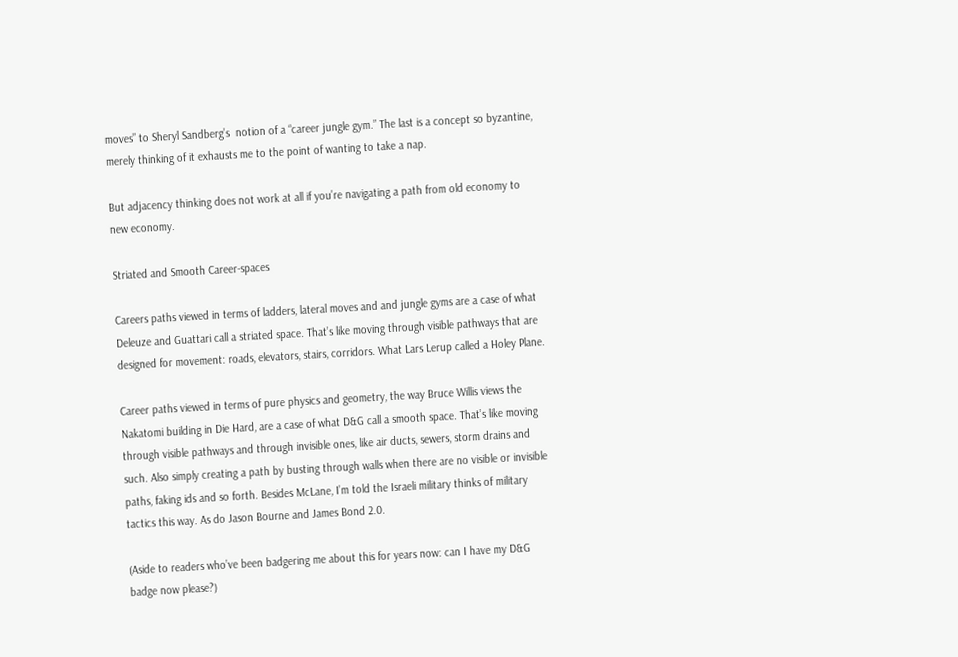moves” to Sheryl Sandberg’s  notion of a “career jungle gym.” The last is a concept so byzantine, merely thinking of it exhausts me to the point of wanting to take a nap.

But adjacency thinking does not work at all if you’re navigating a path from old economy to new economy.

Striated and Smooth Career-spaces

Careers paths viewed in terms of ladders, lateral moves and and jungle gyms are a case of what Deleuze and Guattari call a striated space. That’s like moving through visible pathways that are designed for movement: roads, elevators, stairs, corridors. What Lars Lerup called a Holey Plane.

Career paths viewed in terms of pure physics and geometry, the way Bruce Willis views the Nakatomi building in Die Hard, are a case of what D&G call a smooth space. That’s like moving through visible pathways and through invisible ones, like air ducts, sewers, storm drains and such. Also simply creating a path by busting through walls when there are no visible or invisible paths, faking ids and so forth. Besides McLane, I’m told the Israeli military thinks of military tactics this way. As do Jason Bourne and James Bond 2.0.

(Aside to readers who’ve been badgering me about this for years now: can I have my D&G badge now please?)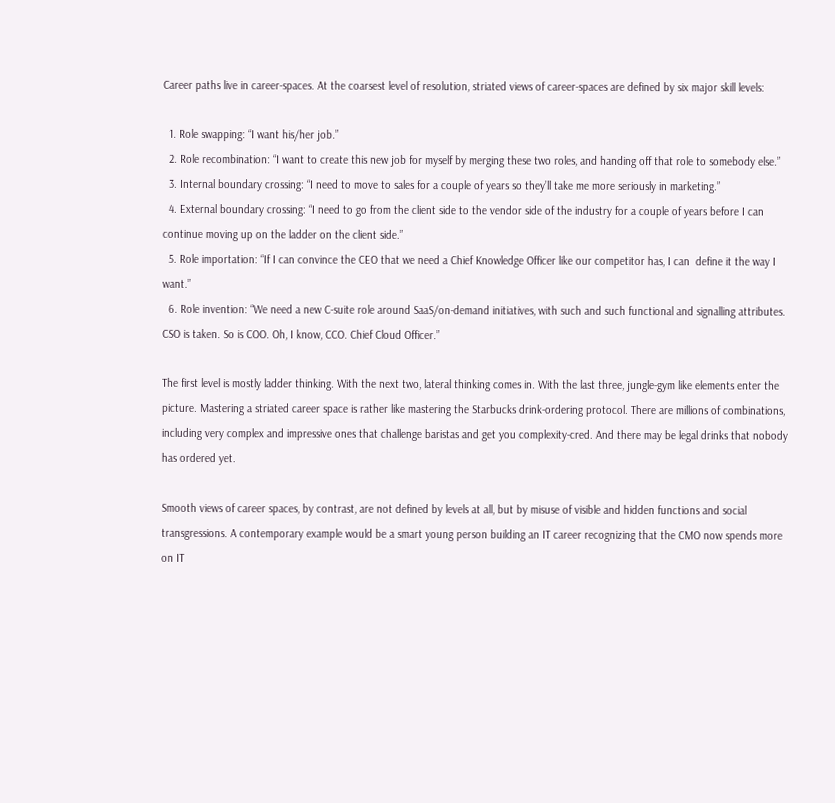Career paths live in career-spaces. At the coarsest level of resolution, striated views of career-spaces are defined by six major skill levels:

  1. Role swapping: “I want his/her job.”
  2. Role recombination: “I want to create this new job for myself by merging these two roles, and handing off that role to somebody else.”
  3. Internal boundary crossing: “I need to move to sales for a couple of years so they’ll take me more seriously in marketing.”
  4. External boundary crossing: “I need to go from the client side to the vendor side of the industry for a couple of years before I can continue moving up on the ladder on the client side.”
  5. Role importation: “If I can convince the CEO that we need a Chief Knowledge Officer like our competitor has, I can  define it the way I want.”
  6. Role invention: “We need a new C-suite role around SaaS/on-demand initiatives, with such and such functional and signalling attributes.  CSO is taken. So is COO. Oh, I know, CCO. Chief Cloud Officer.”

The first level is mostly ladder thinking. With the next two, lateral thinking comes in. With the last three, jungle-gym like elements enter the picture. Mastering a striated career space is rather like mastering the Starbucks drink-ordering protocol. There are millions of combinations, including very complex and impressive ones that challenge baristas and get you complexity-cred. And there may be legal drinks that nobody has ordered yet.

Smooth views of career spaces, by contrast, are not defined by levels at all, but by misuse of visible and hidden functions and social transgressions. A contemporary example would be a smart young person building an IT career recognizing that the CMO now spends more on IT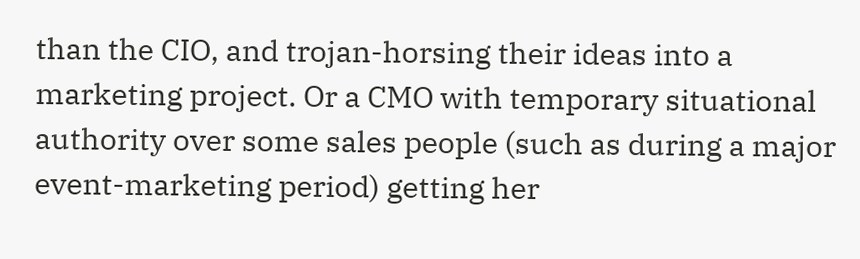than the CIO, and trojan-horsing their ideas into a marketing project. Or a CMO with temporary situational authority over some sales people (such as during a major event-marketing period) getting her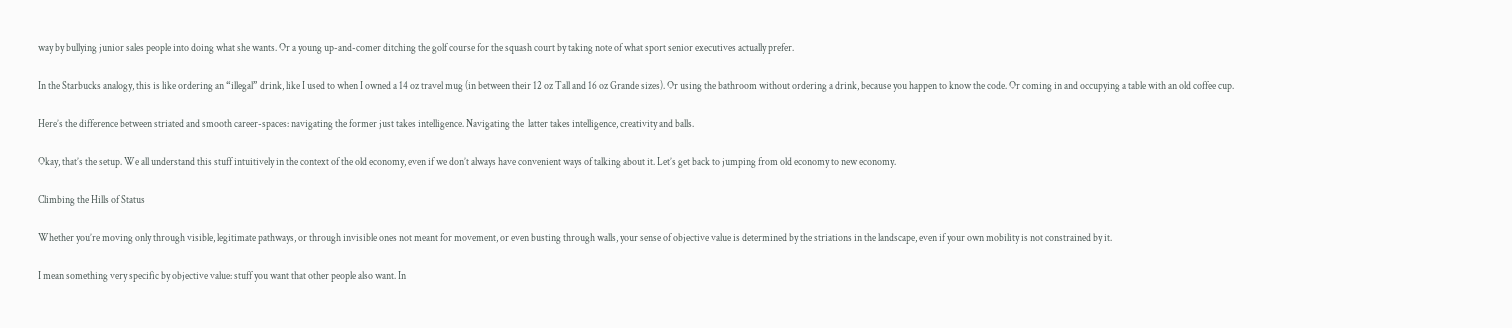way by bullying junior sales people into doing what she wants. Or a young up-and-comer ditching the golf course for the squash court by taking note of what sport senior executives actually prefer.

In the Starbucks analogy, this is like ordering an “illegal” drink, like I used to when I owned a 14 oz travel mug (in between their 12 oz Tall and 16 oz Grande sizes). Or using the bathroom without ordering a drink, because you happen to know the code. Or coming in and occupying a table with an old coffee cup.

Here’s the difference between striated and smooth career-spaces: navigating the former just takes intelligence. Navigating the  latter takes intelligence, creativity and balls.

Okay, that’s the setup. We all understand this stuff intuitively in the context of the old economy, even if we don’t always have convenient ways of talking about it. Let’s get back to jumping from old economy to new economy.

Climbing the Hills of Status

Whether you’re moving only through visible, legitimate pathways, or through invisible ones not meant for movement, or even busting through walls, your sense of objective value is determined by the striations in the landscape, even if your own mobility is not constrained by it.

I mean something very specific by objective value: stuff you want that other people also want. In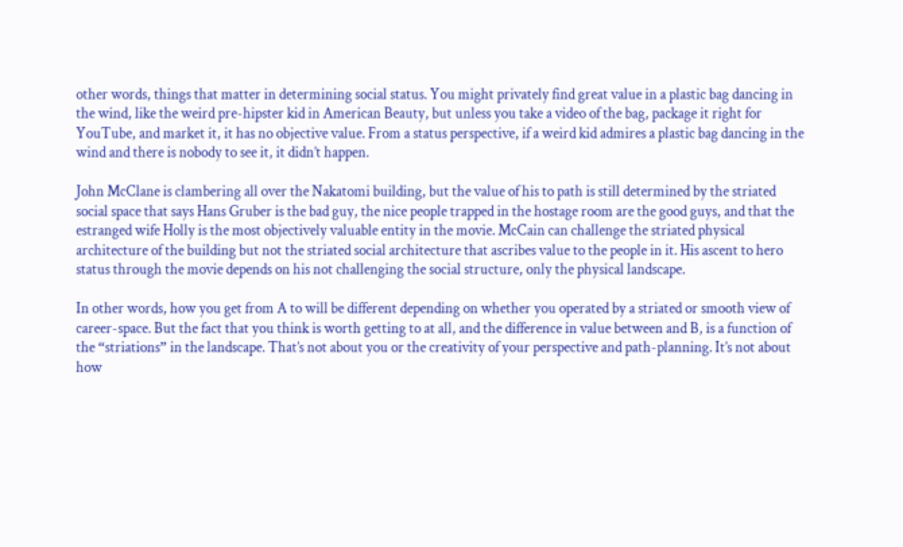other words, things that matter in determining social status. You might privately find great value in a plastic bag dancing in the wind, like the weird pre-hipster kid in American Beauty, but unless you take a video of the bag, package it right for YouTube, and market it, it has no objective value. From a status perspective, if a weird kid admires a plastic bag dancing in the wind and there is nobody to see it, it didn’t happen.

John McClane is clambering all over the Nakatomi building, but the value of his to path is still determined by the striated social space that says Hans Gruber is the bad guy, the nice people trapped in the hostage room are the good guys, and that the estranged wife Holly is the most objectively valuable entity in the movie. McCain can challenge the striated physical architecture of the building but not the striated social architecture that ascribes value to the people in it. His ascent to hero status through the movie depends on his not challenging the social structure, only the physical landscape.

In other words, how you get from A to will be different depending on whether you operated by a striated or smooth view of career-space. But the fact that you think is worth getting to at all, and the difference in value between and B, is a function of the “striations” in the landscape. That’s not about you or the creativity of your perspective and path-planning. It’s not about how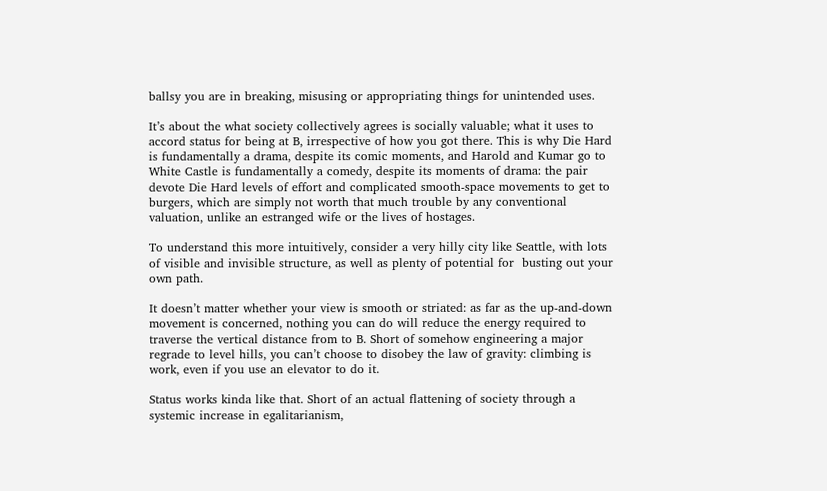ballsy you are in breaking, misusing or appropriating things for unintended uses.

It’s about the what society collectively agrees is socially valuable; what it uses to accord status for being at B, irrespective of how you got there. This is why Die Hard is fundamentally a drama, despite its comic moments, and Harold and Kumar go to White Castle is fundamentally a comedy, despite its moments of drama: the pair devote Die Hard levels of effort and complicated smooth-space movements to get to burgers, which are simply not worth that much trouble by any conventional valuation, unlike an estranged wife or the lives of hostages.

To understand this more intuitively, consider a very hilly city like Seattle, with lots of visible and invisible structure, as well as plenty of potential for  busting out your own path.

It doesn’t matter whether your view is smooth or striated: as far as the up-and-down movement is concerned, nothing you can do will reduce the energy required to traverse the vertical distance from to B. Short of somehow engineering a major regrade to level hills, you can’t choose to disobey the law of gravity: climbing is work, even if you use an elevator to do it.

Status works kinda like that. Short of an actual flattening of society through a systemic increase in egalitarianism,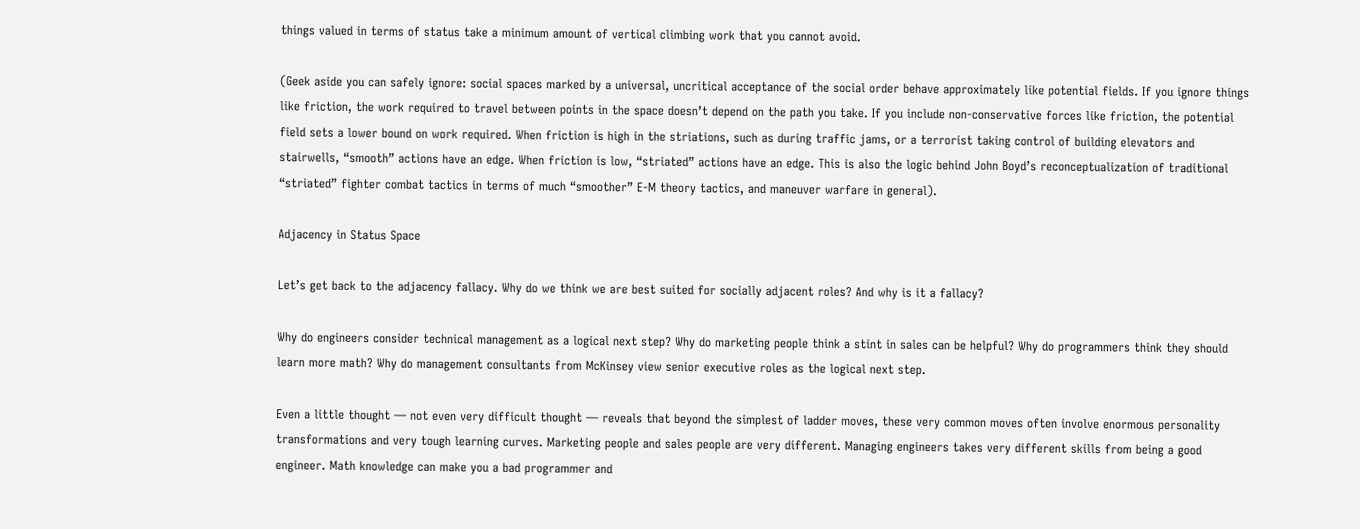things valued in terms of status take a minimum amount of vertical climbing work that you cannot avoid.

(Geek aside you can safely ignore: social spaces marked by a universal, uncritical acceptance of the social order behave approximately like potential fields. If you ignore things like friction, the work required to travel between points in the space doesn’t depend on the path you take. If you include non-conservative forces like friction, the potential field sets a lower bound on work required. When friction is high in the striations, such as during traffic jams, or a terrorist taking control of building elevators and stairwells, “smooth” actions have an edge. When friction is low, “striated” actions have an edge. This is also the logic behind John Boyd’s reconceptualization of traditional “striated” fighter combat tactics in terms of much “smoother” E-M theory tactics, and maneuver warfare in general).

Adjacency in Status Space

Let’s get back to the adjacency fallacy. Why do we think we are best suited for socially adjacent roles? And why is it a fallacy?

Why do engineers consider technical management as a logical next step? Why do marketing people think a stint in sales can be helpful? Why do programmers think they should learn more math? Why do management consultants from McKinsey view senior executive roles as the logical next step.

Even a little thought — not even very difficult thought — reveals that beyond the simplest of ladder moves, these very common moves often involve enormous personality transformations and very tough learning curves. Marketing people and sales people are very different. Managing engineers takes very different skills from being a good engineer. Math knowledge can make you a bad programmer and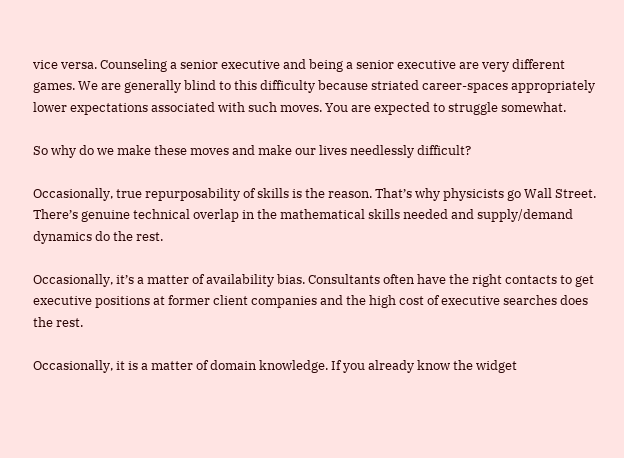vice versa. Counseling a senior executive and being a senior executive are very different games. We are generally blind to this difficulty because striated career-spaces appropriately lower expectations associated with such moves. You are expected to struggle somewhat.

So why do we make these moves and make our lives needlessly difficult?

Occasionally, true repurposability of skills is the reason. That’s why physicists go Wall Street. There’s genuine technical overlap in the mathematical skills needed and supply/demand dynamics do the rest.

Occasionally, it’s a matter of availability bias. Consultants often have the right contacts to get executive positions at former client companies and the high cost of executive searches does the rest.

Occasionally, it is a matter of domain knowledge. If you already know the widget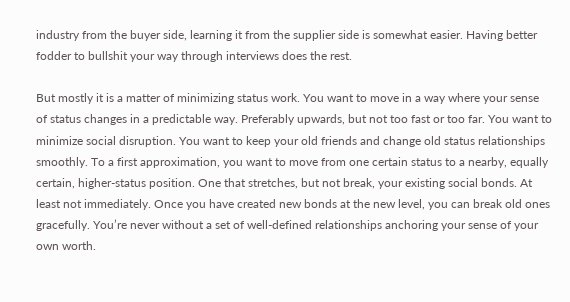industry from the buyer side, learning it from the supplier side is somewhat easier. Having better fodder to bullshit your way through interviews does the rest.

But mostly it is a matter of minimizing status work. You want to move in a way where your sense of status changes in a predictable way. Preferably upwards, but not too fast or too far. You want to minimize social disruption. You want to keep your old friends and change old status relationships smoothly. To a first approximation, you want to move from one certain status to a nearby, equally certain, higher-status position. One that stretches, but not break, your existing social bonds. At least not immediately. Once you have created new bonds at the new level, you can break old ones gracefully. You’re never without a set of well-defined relationships anchoring your sense of your own worth.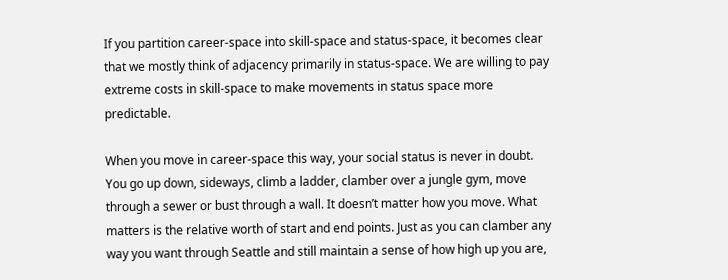If you partition career-space into skill-space and status-space, it becomes clear that we mostly think of adjacency primarily in status-space. We are willing to pay extreme costs in skill-space to make movements in status space more predictable.

When you move in career-space this way, your social status is never in doubt. You go up down, sideways, climb a ladder, clamber over a jungle gym, move through a sewer or bust through a wall. It doesn’t matter how you move. What matters is the relative worth of start and end points. Just as you can clamber any way you want through Seattle and still maintain a sense of how high up you are,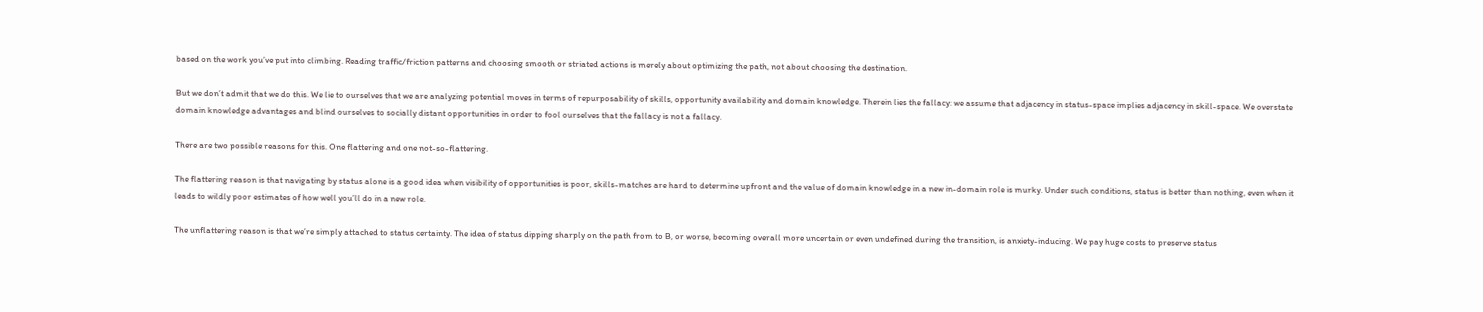based on the work you’ve put into climbing. Reading traffic/friction patterns and choosing smooth or striated actions is merely about optimizing the path, not about choosing the destination.

But we don’t admit that we do this. We lie to ourselves that we are analyzing potential moves in terms of repurposability of skills, opportunity availability and domain knowledge. Therein lies the fallacy: we assume that adjacency in status-space implies adjacency in skill-space. We overstate domain knowledge advantages and blind ourselves to socially distant opportunities in order to fool ourselves that the fallacy is not a fallacy.

There are two possible reasons for this. One flattering and one not-so-flattering.

The flattering reason is that navigating by status alone is a good idea when visibility of opportunities is poor, skills-matches are hard to determine upfront and the value of domain knowledge in a new in-domain role is murky. Under such conditions, status is better than nothing, even when it leads to wildly poor estimates of how well you’ll do in a new role.

The unflattering reason is that we’re simply attached to status certainty. The idea of status dipping sharply on the path from to B, or worse, becoming overall more uncertain or even undefined during the transition, is anxiety-inducing. We pay huge costs to preserve status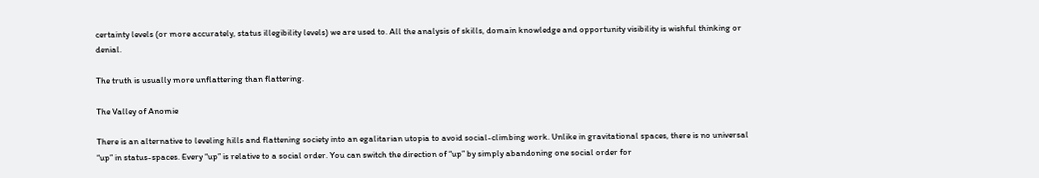certainty levels (or more accurately, status illegibility levels) we are used to. All the analysis of skills, domain knowledge and opportunity visibility is wishful thinking or denial.

The truth is usually more unflattering than flattering.

The Valley of Anomie

There is an alternative to leveling hills and flattening society into an egalitarian utopia to avoid social-climbing work. Unlike in gravitational spaces, there is no universal “up” in status-spaces. Every “up” is relative to a social order. You can switch the direction of “up” by simply abandoning one social order for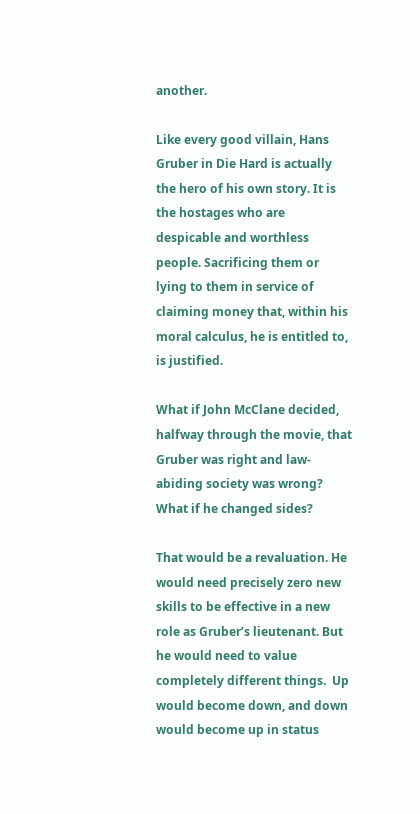another.

Like every good villain, Hans Gruber in Die Hard is actually the hero of his own story. It is the hostages who are despicable and worthless people. Sacrificing them or lying to them in service of claiming money that, within his moral calculus, he is entitled to, is justified.

What if John McClane decided, halfway through the movie, that Gruber was right and law-abiding society was wrong? What if he changed sides?

That would be a revaluation. He would need precisely zero new skills to be effective in a new role as Gruber’s lieutenant. But he would need to value completely different things.  Up would become down, and down would become up in status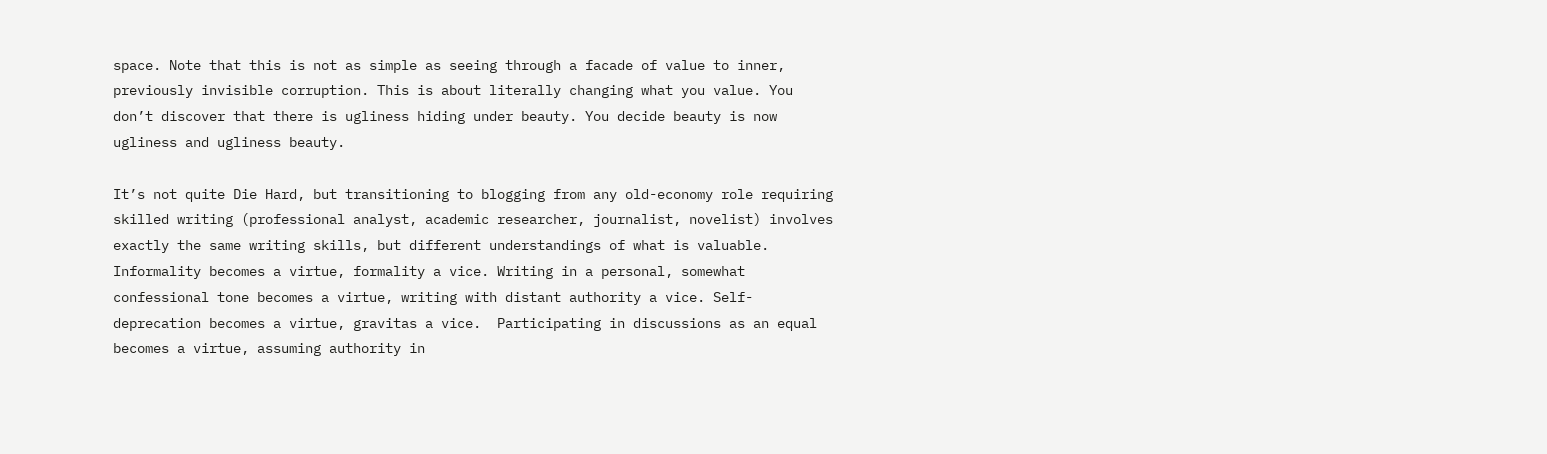space. Note that this is not as simple as seeing through a facade of value to inner, previously invisible corruption. This is about literally changing what you value. You don’t discover that there is ugliness hiding under beauty. You decide beauty is now ugliness and ugliness beauty.

It’s not quite Die Hard, but transitioning to blogging from any old-economy role requiring skilled writing (professional analyst, academic researcher, journalist, novelist) involves exactly the same writing skills, but different understandings of what is valuable. Informality becomes a virtue, formality a vice. Writing in a personal, somewhat confessional tone becomes a virtue, writing with distant authority a vice. Self-deprecation becomes a virtue, gravitas a vice.  Participating in discussions as an equal becomes a virtue, assuming authority in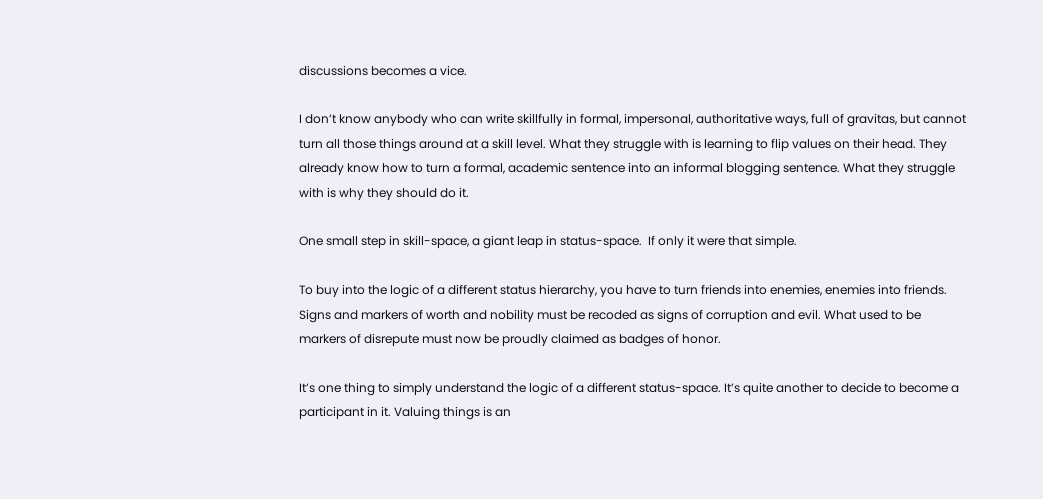discussions becomes a vice.

I don’t know anybody who can write skillfully in formal, impersonal, authoritative ways, full of gravitas, but cannot turn all those things around at a skill level. What they struggle with is learning to flip values on their head. They already know how to turn a formal, academic sentence into an informal blogging sentence. What they struggle with is why they should do it.

One small step in skill-space, a giant leap in status-space.  If only it were that simple.

To buy into the logic of a different status hierarchy, you have to turn friends into enemies, enemies into friends. Signs and markers of worth and nobility must be recoded as signs of corruption and evil. What used to be markers of disrepute must now be proudly claimed as badges of honor.

It’s one thing to simply understand the logic of a different status-space. It’s quite another to decide to become a participant in it. Valuing things is an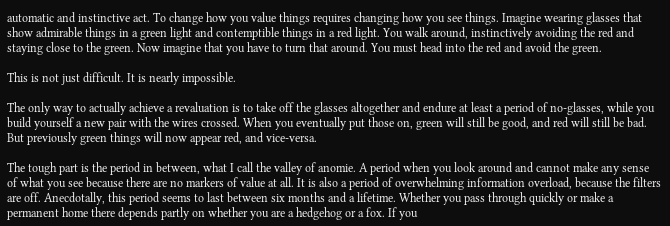automatic and instinctive act. To change how you value things requires changing how you see things. Imagine wearing glasses that show admirable things in a green light and contemptible things in a red light. You walk around, instinctively avoiding the red and staying close to the green. Now imagine that you have to turn that around. You must head into the red and avoid the green.

This is not just difficult. It is nearly impossible.

The only way to actually achieve a revaluation is to take off the glasses altogether and endure at least a period of no-glasses, while you build yourself a new pair with the wires crossed. When you eventually put those on, green will still be good, and red will still be bad. But previously green things will now appear red, and vice-versa.

The tough part is the period in between, what I call the valley of anomie. A period when you look around and cannot make any sense of what you see because there are no markers of value at all. It is also a period of overwhelming information overload, because the filters are off. Anecdotally, this period seems to last between six months and a lifetime. Whether you pass through quickly or make a permanent home there depends partly on whether you are a hedgehog or a fox. If you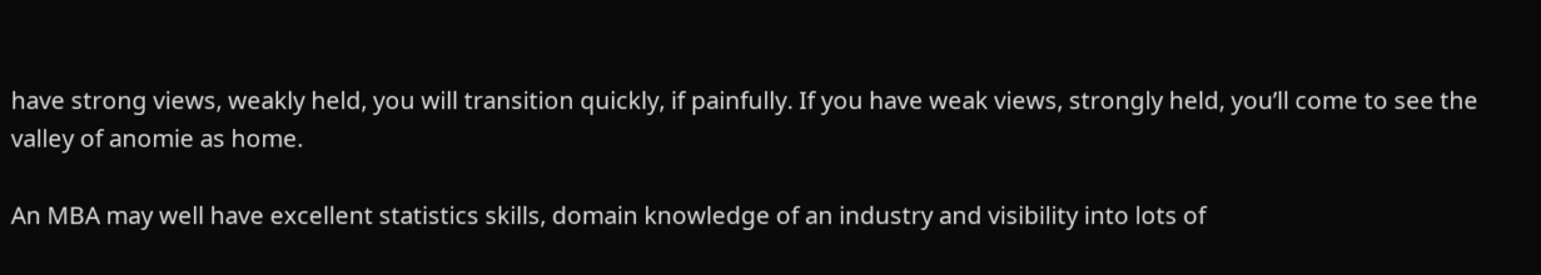have strong views, weakly held, you will transition quickly, if painfully. If you have weak views, strongly held, you’ll come to see the valley of anomie as home.

An MBA may well have excellent statistics skills, domain knowledge of an industry and visibility into lots of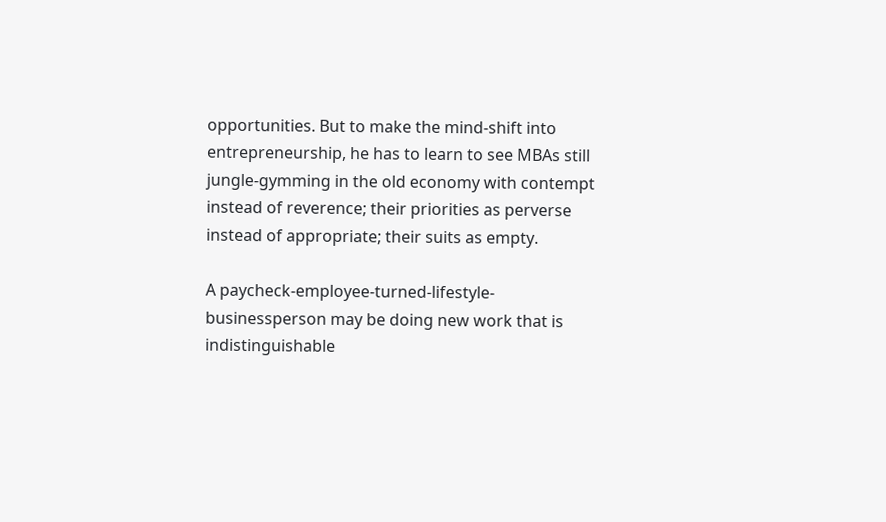opportunities. But to make the mind-shift into entrepreneurship, he has to learn to see MBAs still jungle-gymming in the old economy with contempt instead of reverence; their priorities as perverse instead of appropriate; their suits as empty.

A paycheck-employee-turned-lifestyle-businessperson may be doing new work that is indistinguishable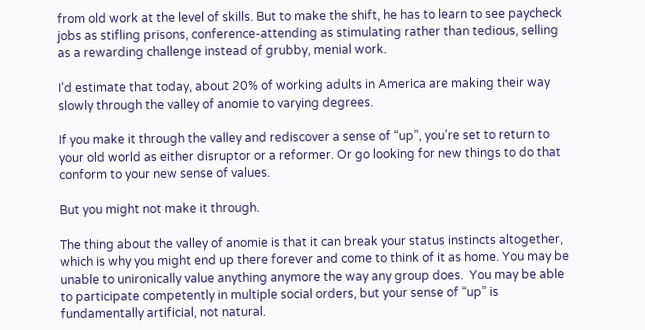from old work at the level of skills. But to make the shift, he has to learn to see paycheck jobs as stifling prisons, conference-attending as stimulating rather than tedious, selling as a rewarding challenge instead of grubby, menial work.

I’d estimate that today, about 20% of working adults in America are making their way slowly through the valley of anomie to varying degrees.

If you make it through the valley and rediscover a sense of “up”, you’re set to return to your old world as either disruptor or a reformer. Or go looking for new things to do that conform to your new sense of values.

But you might not make it through.

The thing about the valley of anomie is that it can break your status instincts altogether, which is why you might end up there forever and come to think of it as home. You may be unable to unironically value anything anymore the way any group does.  You may be able to participate competently in multiple social orders, but your sense of “up” is fundamentally artificial, not natural.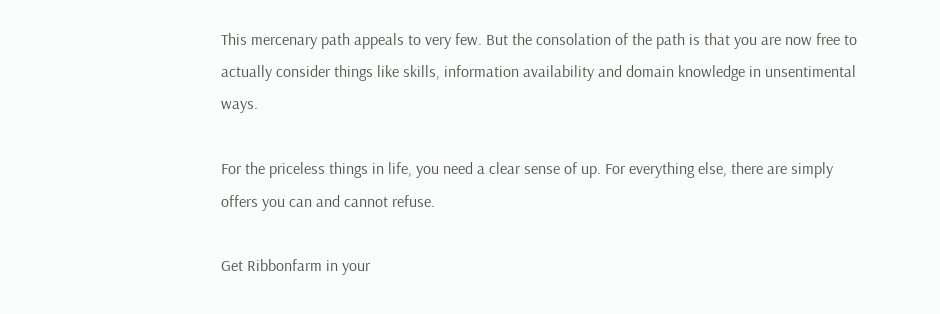This mercenary path appeals to very few. But the consolation of the path is that you are now free to actually consider things like skills, information availability and domain knowledge in unsentimental ways.

For the priceless things in life, you need a clear sense of up. For everything else, there are simply offers you can and cannot refuse.

Get Ribbonfarm in your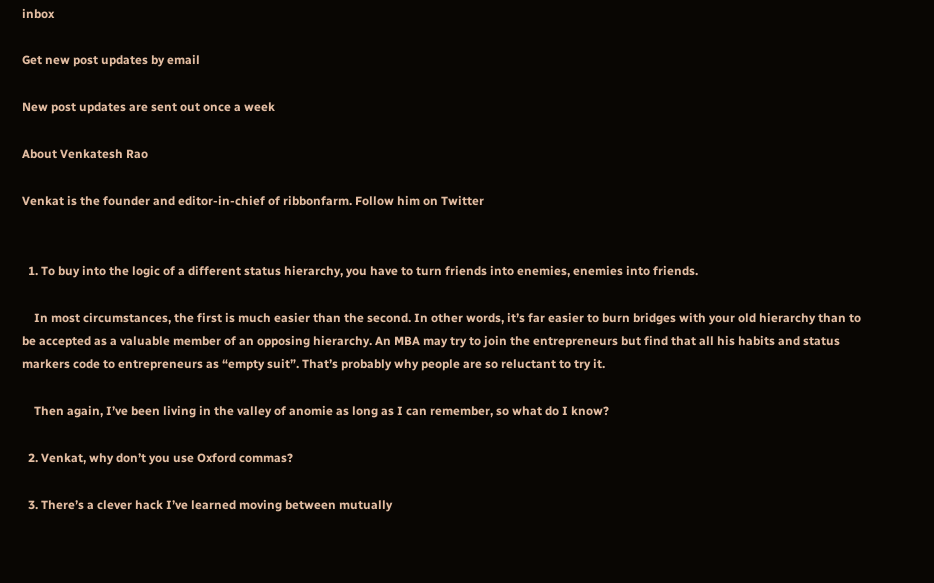inbox

Get new post updates by email

New post updates are sent out once a week

About Venkatesh Rao

Venkat is the founder and editor-in-chief of ribbonfarm. Follow him on Twitter


  1. To buy into the logic of a different status hierarchy, you have to turn friends into enemies, enemies into friends.

    In most circumstances, the first is much easier than the second. In other words, it’s far easier to burn bridges with your old hierarchy than to be accepted as a valuable member of an opposing hierarchy. An MBA may try to join the entrepreneurs but find that all his habits and status markers code to entrepreneurs as “empty suit”. That’s probably why people are so reluctant to try it.

    Then again, I’ve been living in the valley of anomie as long as I can remember, so what do I know?

  2. Venkat, why don’t you use Oxford commas?

  3. There’s a clever hack I’ve learned moving between mutually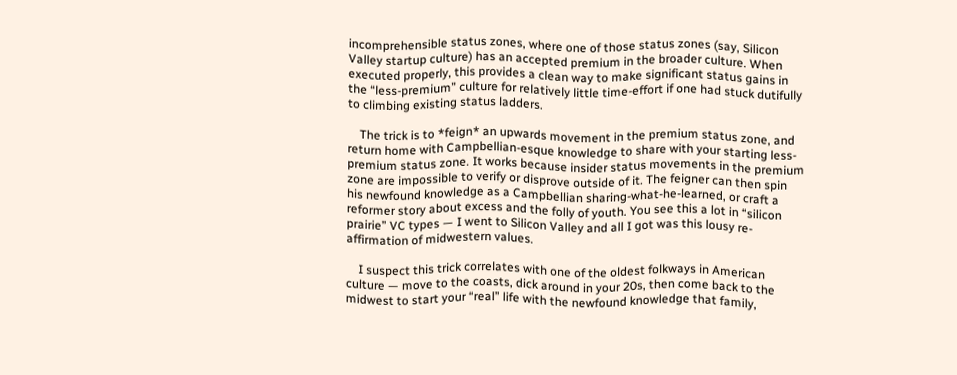incomprehensible status zones, where one of those status zones (say, Silicon Valley startup culture) has an accepted premium in the broader culture. When executed properly, this provides a clean way to make significant status gains in the “less-premium” culture for relatively little time-effort if one had stuck dutifully to climbing existing status ladders.

    The trick is to *feign* an upwards movement in the premium status zone, and return home with Campbellian-esque knowledge to share with your starting less-premium status zone. It works because insider status movements in the premium zone are impossible to verify or disprove outside of it. The feigner can then spin his newfound knowledge as a Campbellian sharing-what-he-learned, or craft a reformer story about excess and the folly of youth. You see this a lot in “silicon prairie” VC types — I went to Silicon Valley and all I got was this lousy re-affirmation of midwestern values.

    I suspect this trick correlates with one of the oldest folkways in American culture — move to the coasts, dick around in your 20s, then come back to the midwest to start your “real” life with the newfound knowledge that family,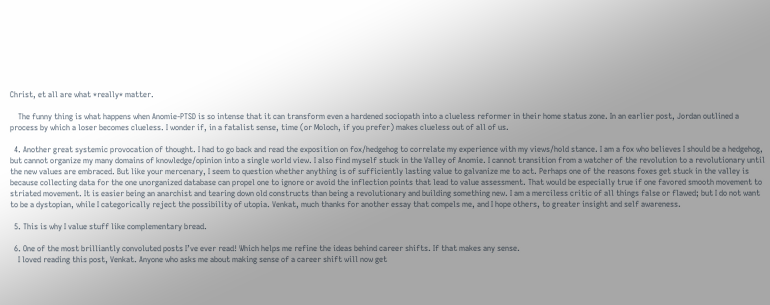Christ, et all are what *really* matter.

    The funny thing is what happens when Anomie-PTSD is so intense that it can transform even a hardened sociopath into a clueless reformer in their home status zone. In an earlier post, Jordan outlined a process by which a loser becomes clueless. I wonder if, in a fatalist sense, time (or Moloch, if you prefer) makes clueless out of all of us.

  4. Another great systemic provocation of thought. I had to go back and read the exposition on fox/hedgehog to correlate my experience with my views/hold stance. I am a fox who believes I should be a hedgehog, but cannot organize my many domains of knowledge/opinion into a single world view. I also find myself stuck in the Valley of Anomie. I cannot transition from a watcher of the revolution to a revolutionary until the new values are embraced. But like your mercenary, I seem to question whether anything is of sufficiently lasting value to galvanize me to act. Perhaps one of the reasons foxes get stuck in the valley is because collecting data for the one unorganized database can propel one to ignore or avoid the inflection points that lead to value assessment. That would be especially true if one favored smooth movement to striated movement. It is easier being an anarchist and tearing down old constructs than being a revolutionary and building something new. I am a merciless critic of all things false or flawed; but I do not want to be a dystopian, while I categorically reject the possibility of utopia. Venkat, much thanks for another essay that compels me, and I hope others, to greater insight and self awareness.

  5. This is why I value stuff like complementary bread.

  6. One of the most brilliantly convoluted posts I’ve ever read! Which helps me refine the ideas behind career shifts. If that makes any sense.
    I loved reading this post, Venkat. Anyone who asks me about making sense of a career shift will now get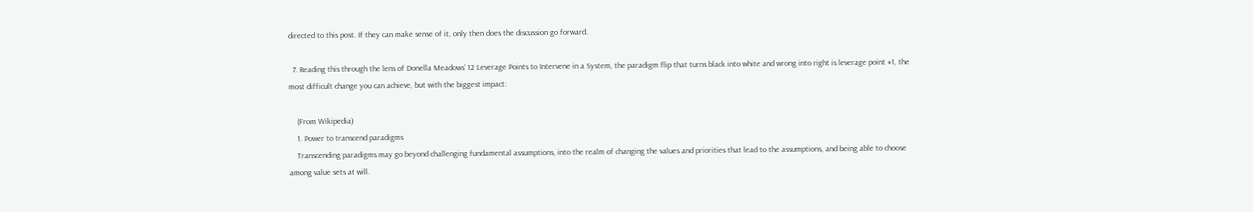directed to this post. If they can make sense of it, only then does the discussion go forward.

  7. Reading this through the lens of Donella Meadows’ 12 Leverage Points to Intervene in a System, the paradigm flip that turns black into white and wrong into right is leverage point #1, the most difficult change you can achieve, but with the biggest impact:

    (From Wikipedia)
    1. Power to transcend paradigms
    Transcending paradigms may go beyond challenging fundamental assumptions, into the realm of changing the values and priorities that lead to the assumptions, and being able to choose among value sets at will.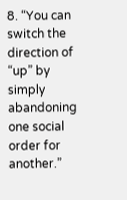8. “You can switch the direction of “up” by simply abandoning one social order for another.”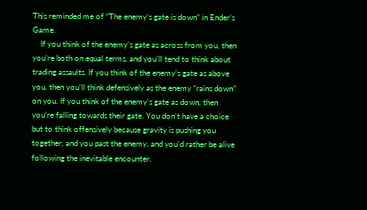This reminded me of “The enemy’s gate is down” in Ender’s Game.
    If you think of the enemy’s gate as across from you, then you’re both on equal terms, and you’ll tend to think about trading assaults. If you think of the enemy’s gate as above you, then you’ll think defensively as the enemy “rains down” on you. If you think of the enemy’s gate as down, then you’re falling towards their gate. You don’t have a choice but to think offensively because gravity is pushing you together, and you past the enemy, and you’d rather be alive following the inevitable encounter.